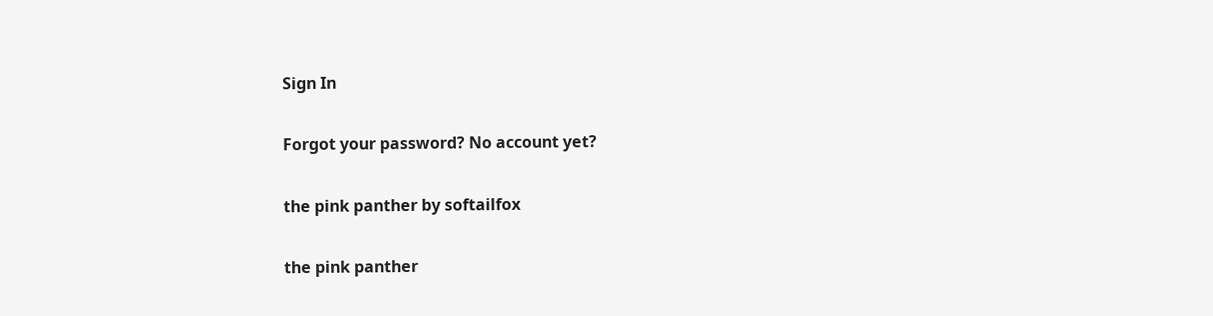Sign In

Forgot your password? No account yet?

the pink panther by softailfox

the pink panther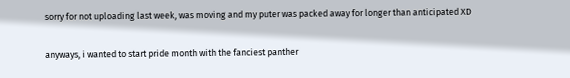sorry for not uploading last week, was moving and my puter was packed away for longer than anticipated XD

anyways, i wanted to start pride month with the fanciest panther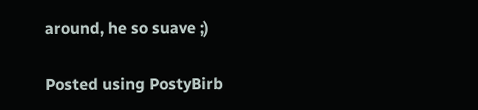around, he so suave ;)

Posted using PostyBirb